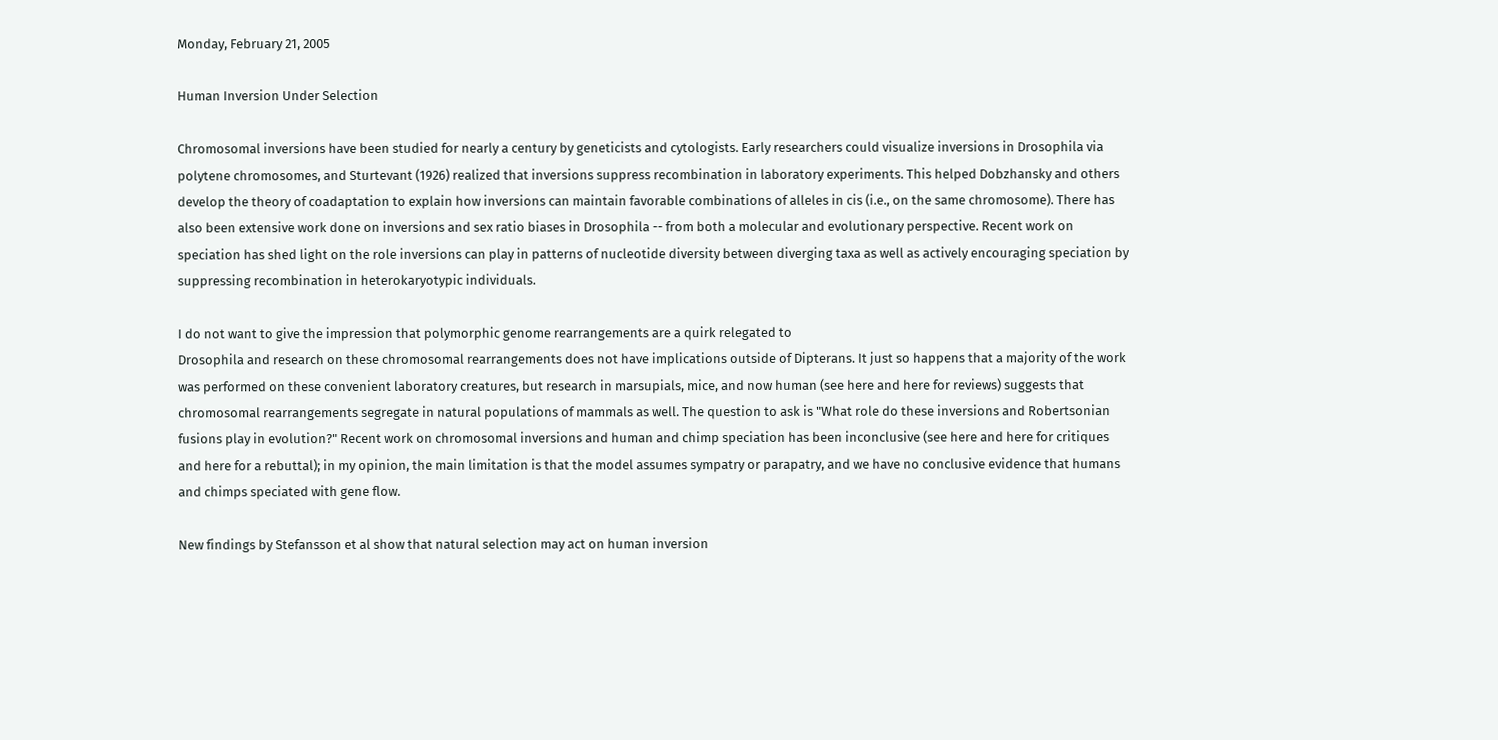Monday, February 21, 2005

Human Inversion Under Selection

Chromosomal inversions have been studied for nearly a century by geneticists and cytologists. Early researchers could visualize inversions in Drosophila via polytene chromosomes, and Sturtevant (1926) realized that inversions suppress recombination in laboratory experiments. This helped Dobzhansky and others develop the theory of coadaptation to explain how inversions can maintain favorable combinations of alleles in cis (i.e., on the same chromosome). There has also been extensive work done on inversions and sex ratio biases in Drosophila -- from both a molecular and evolutionary perspective. Recent work on speciation has shed light on the role inversions can play in patterns of nucleotide diversity between diverging taxa as well as actively encouraging speciation by suppressing recombination in heterokaryotypic individuals.

I do not want to give the impression that polymorphic genome rearrangements are a quirk relegated to
Drosophila and research on these chromosomal rearrangements does not have implications outside of Dipterans. It just so happens that a majority of the work was performed on these convenient laboratory creatures, but research in marsupials, mice, and now human (see here and here for reviews) suggests that chromosomal rearrangements segregate in natural populations of mammals as well. The question to ask is "What role do these inversions and Robertsonian fusions play in evolution?" Recent work on chromosomal inversions and human and chimp speciation has been inconclusive (see here and here for critiques and here for a rebuttal); in my opinion, the main limitation is that the model assumes sympatry or parapatry, and we have no conclusive evidence that humans and chimps speciated with gene flow.

New findings by Stefansson et al show that natural selection may act on human inversion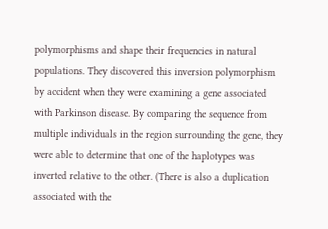polymorphisms and shape their frequencies in natural populations. They discovered this inversion polymorphism by accident when they were examining a gene associated with Parkinson disease. By comparing the sequence from multiple individuals in the region surrounding the gene, they were able to determine that one of the haplotypes was inverted relative to the other. (There is also a duplication associated with the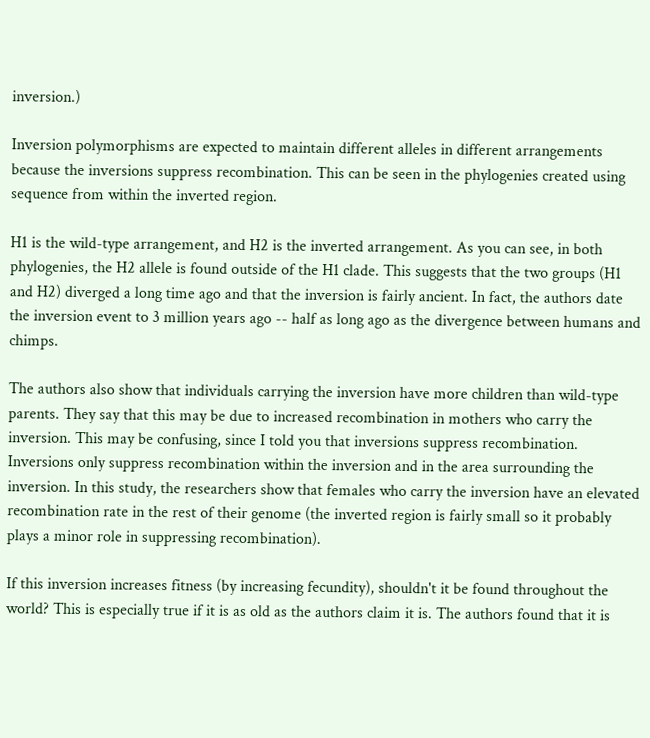inversion.)

Inversion polymorphisms are expected to maintain different alleles in different arrangements because the inversions suppress recombination. This can be seen in the phylogenies created using sequence from within the inverted region.

H1 is the wild-type arrangement, and H2 is the inverted arrangement. As you can see, in both phylogenies, the H2 allele is found outside of the H1 clade. This suggests that the two groups (H1 and H2) diverged a long time ago and that the inversion is fairly ancient. In fact, the authors date the inversion event to 3 million years ago -- half as long ago as the divergence between humans and chimps.

The authors also show that individuals carrying the inversion have more children than wild-type parents. They say that this may be due to increased recombination in mothers who carry the inversion. This may be confusing, since I told you that inversions suppress recombination. Inversions only suppress recombination within the inversion and in the area surrounding the inversion. In this study, the researchers show that females who carry the inversion have an elevated recombination rate in the rest of their genome (the inverted region is fairly small so it probably plays a minor role in suppressing recombination).

If this inversion increases fitness (by increasing fecundity), shouldn't it be found throughout the world? This is especially true if it is as old as the authors claim it is. The authors found that it is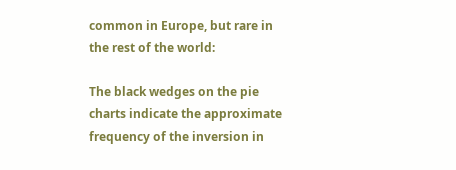common in Europe, but rare in the rest of the world:

The black wedges on the pie charts indicate the approximate frequency of the inversion in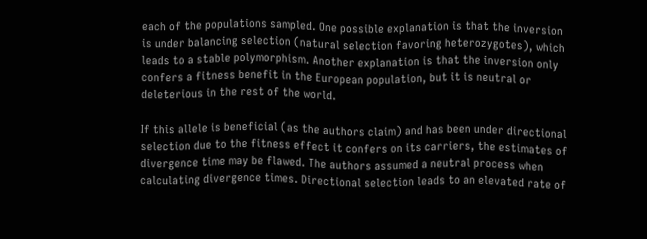each of the populations sampled. One possible explanation is that the inversion is under balancing selection (natural selection favoring heterozygotes), which leads to a stable polymorphism. Another explanation is that the inversion only confers a fitness benefit in the European population, but it is neutral or deleterious in the rest of the world.

If this allele is beneficial (as the authors claim) and has been under directional selection due to the fitness effect it confers on its carriers, the estimates of divergence time may be flawed. The authors assumed a neutral process when calculating divergence times. Directional selection leads to an elevated rate of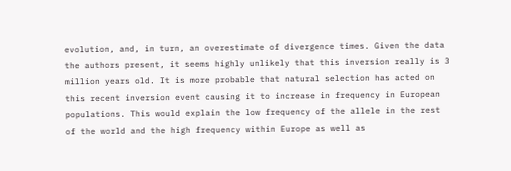evolution, and, in turn, an overestimate of divergence times. Given the data the authors present, it seems highly unlikely that this inversion really is 3 million years old. It is more probable that natural selection has acted on this recent inversion event causing it to increase in frequency in European populations. This would explain the low frequency of the allele in the rest of the world and the high frequency within Europe as well as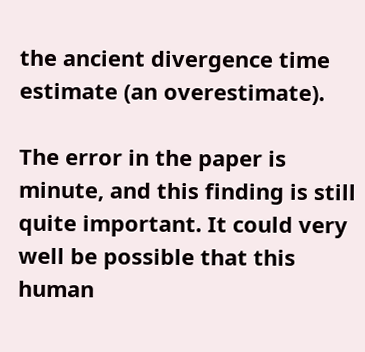the ancient divergence time estimate (an overestimate).

The error in the paper is minute, and this finding is still quite important. It could very well be possible that this human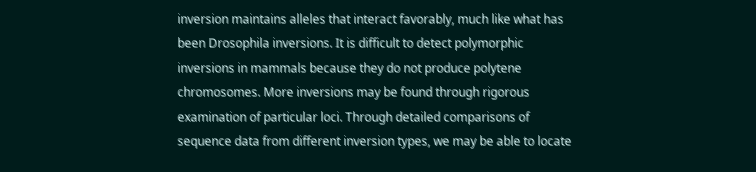inversion maintains alleles that interact favorably, much like what has been Drosophila inversions. It is difficult to detect polymorphic inversions in mammals because they do not produce polytene chromosomes. More inversions may be found through rigorous examination of particular loci. Through detailed comparisons of sequence data from different inversion types, we may be able to locate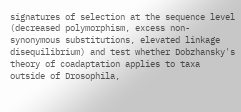signatures of selection at the sequence level (decreased polymorphism, excess non-synonymous substitutions, elevated linkage disequilibrium) and test whether Dobzhansky's theory of coadaptation applies to taxa outside of Drosophila,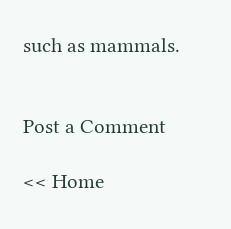such as mammals.


Post a Comment

<< Home